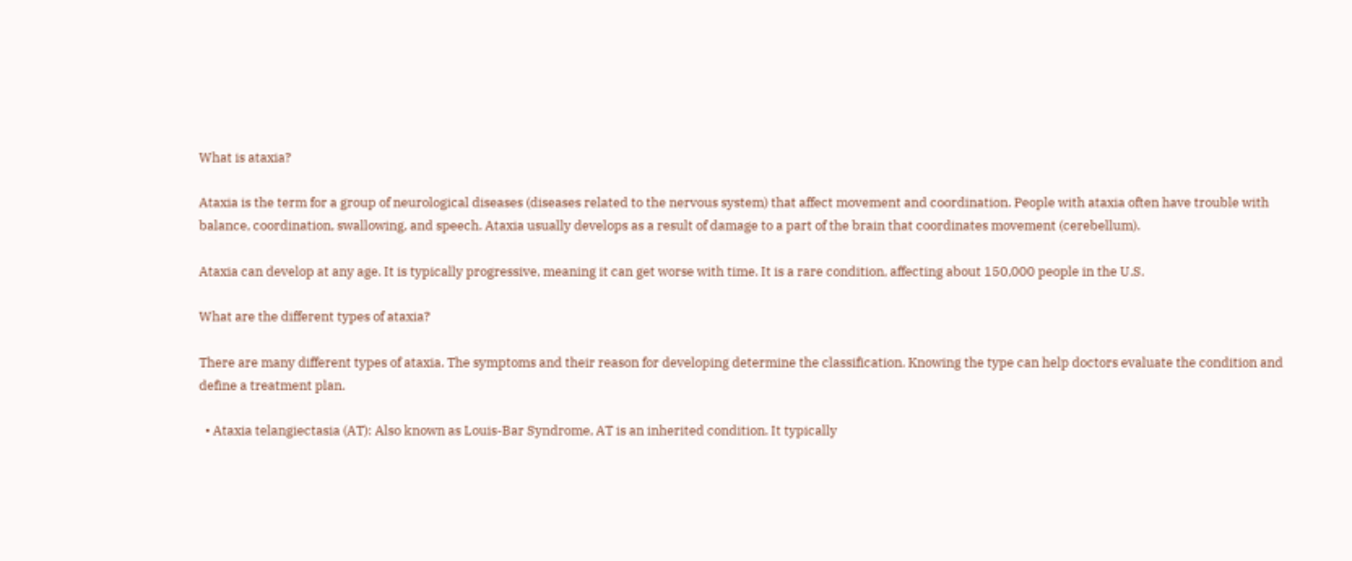What is ataxia?

Ataxia is the term for a group of neurological diseases (diseases related to the nervous system) that affect movement and coordination. People with ataxia often have trouble with balance, coordination, swallowing, and speech. Ataxia usually develops as a result of damage to a part of the brain that coordinates movement (cerebellum).

Ataxia can develop at any age. It is typically progressive, meaning it can get worse with time. It is a rare condition, affecting about 150,000 people in the U.S.

What are the different types of ataxia?

There are many different types of ataxia. The symptoms and their reason for developing determine the classification. Knowing the type can help doctors evaluate the condition and define a treatment plan.

  • Ataxia telangiectasia (AT): Also known as Louis-Bar Syndrome, AT is an inherited condition. It typically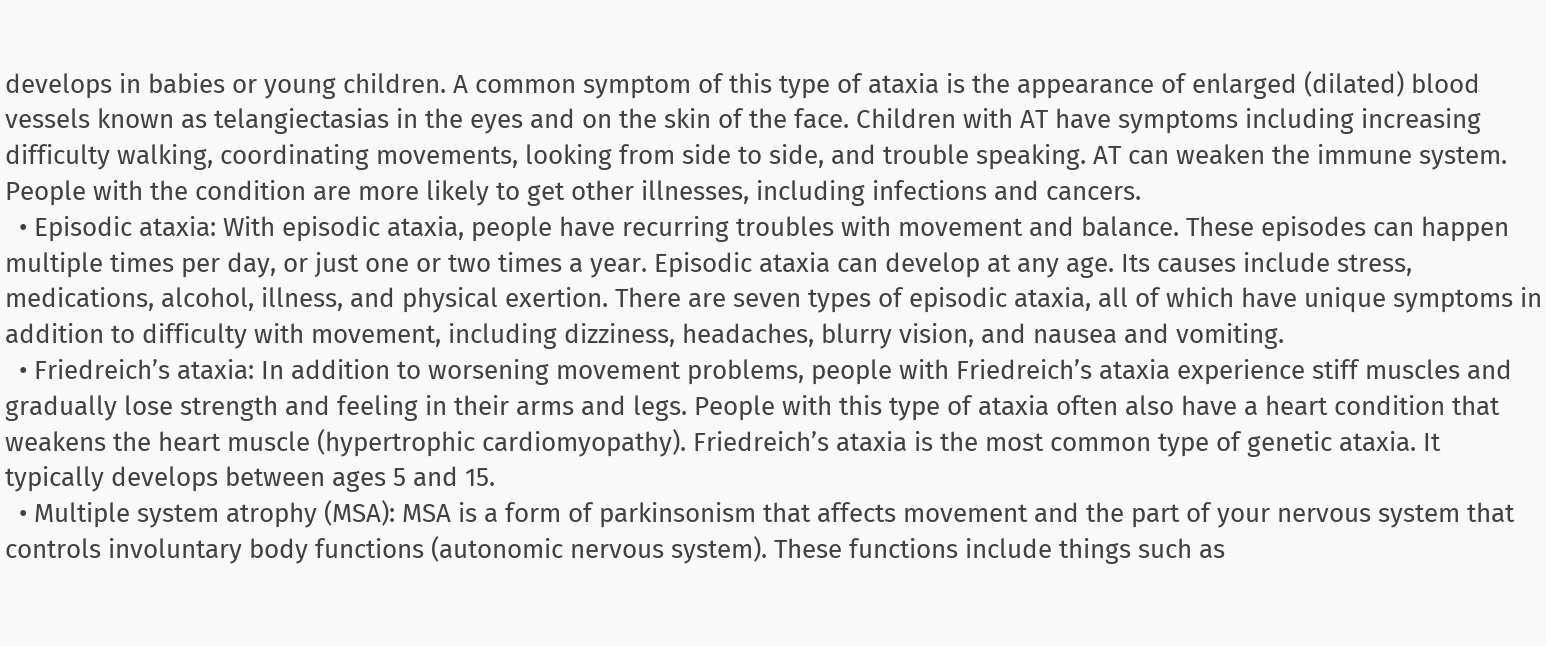develops in babies or young children. A common symptom of this type of ataxia is the appearance of enlarged (dilated) blood vessels known as telangiectasias in the eyes and on the skin of the face. Children with AT have symptoms including increasing difficulty walking, coordinating movements, looking from side to side, and trouble speaking. AT can weaken the immune system. People with the condition are more likely to get other illnesses, including infections and cancers.
  • Episodic ataxia: With episodic ataxia, people have recurring troubles with movement and balance. These episodes can happen multiple times per day, or just one or two times a year. Episodic ataxia can develop at any age. Its causes include stress, medications, alcohol, illness, and physical exertion. There are seven types of episodic ataxia, all of which have unique symptoms in addition to difficulty with movement, including dizziness, headaches, blurry vision, and nausea and vomiting.
  • Friedreich’s ataxia: In addition to worsening movement problems, people with Friedreich’s ataxia experience stiff muscles and gradually lose strength and feeling in their arms and legs. People with this type of ataxia often also have a heart condition that weakens the heart muscle (hypertrophic cardiomyopathy). Friedreich’s ataxia is the most common type of genetic ataxia. It typically develops between ages 5 and 15.
  • Multiple system atrophy (MSA): MSA is a form of parkinsonism that affects movement and the part of your nervous system that controls involuntary body functions (autonomic nervous system). These functions include things such as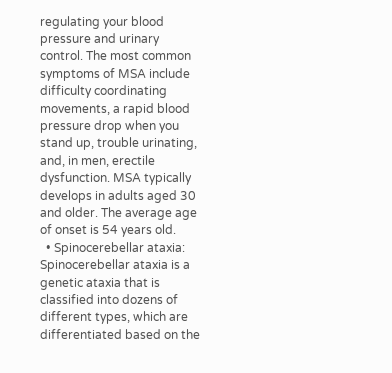regulating your blood pressure and urinary control. The most common symptoms of MSA include difficulty coordinating movements, a rapid blood pressure drop when you stand up, trouble urinating, and, in men, erectile dysfunction. MSA typically develops in adults aged 30 and older. The average age of onset is 54 years old.
  • Spinocerebellar ataxia: Spinocerebellar ataxia is a genetic ataxia that is classified into dozens of different types, which are differentiated based on the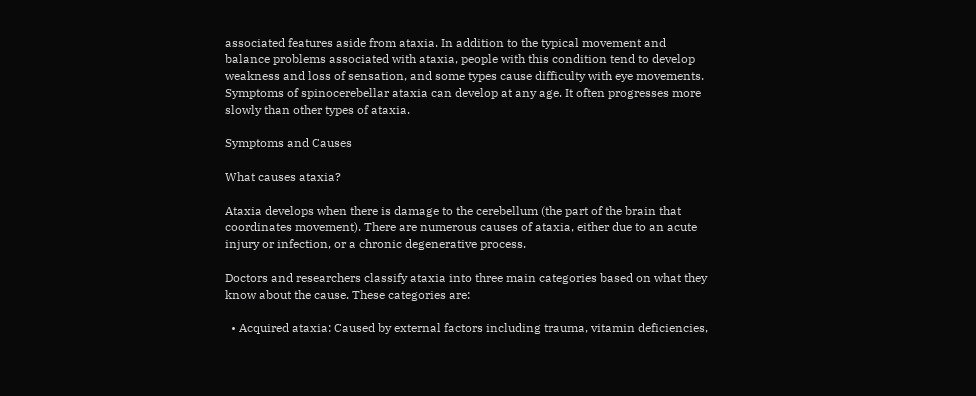associated features aside from ataxia. In addition to the typical movement and balance problems associated with ataxia, people with this condition tend to develop weakness and loss of sensation, and some types cause difficulty with eye movements. Symptoms of spinocerebellar ataxia can develop at any age. It often progresses more slowly than other types of ataxia.

Symptoms and Causes

What causes ataxia?

Ataxia develops when there is damage to the cerebellum (the part of the brain that coordinates movement). There are numerous causes of ataxia, either due to an acute injury or infection, or a chronic degenerative process.

Doctors and researchers classify ataxia into three main categories based on what they know about the cause. These categories are:

  • Acquired ataxia: Caused by external factors including trauma, vitamin deficiencies,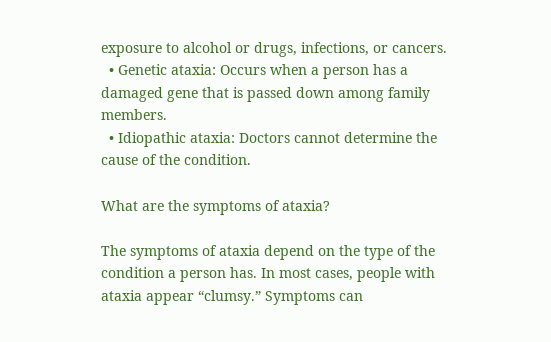exposure to alcohol or drugs, infections, or cancers.
  • Genetic ataxia: Occurs when a person has a damaged gene that is passed down among family members.
  • Idiopathic ataxia: Doctors cannot determine the cause of the condition.

What are the symptoms of ataxia?

The symptoms of ataxia depend on the type of the condition a person has. In most cases, people with ataxia appear “clumsy.” Symptoms can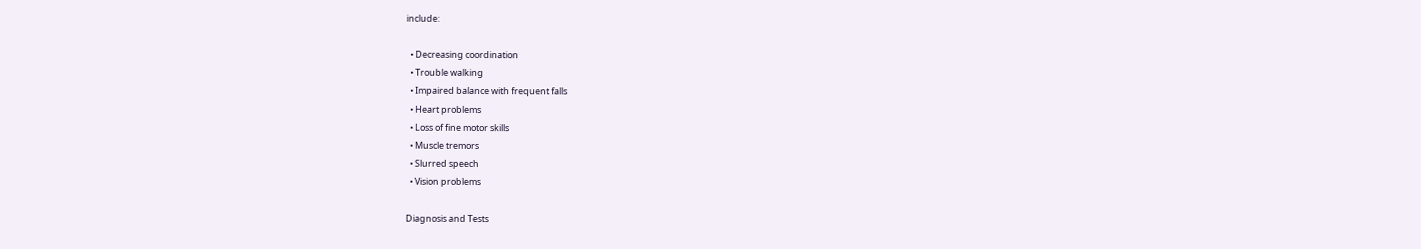include:

  • Decreasing coordination
  • Trouble walking
  • Impaired balance with frequent falls
  • Heart problems
  • Loss of fine motor skills
  • Muscle tremors
  • Slurred speech
  • Vision problems

Diagnosis and Tests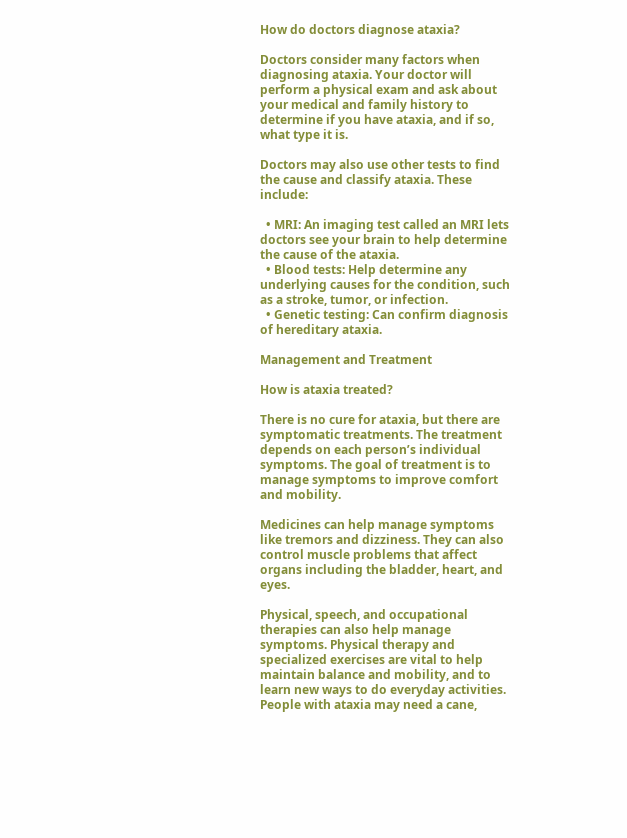How do doctors diagnose ataxia?

Doctors consider many factors when diagnosing ataxia. Your doctor will perform a physical exam and ask about your medical and family history to determine if you have ataxia, and if so, what type it is.

Doctors may also use other tests to find the cause and classify ataxia. These include:

  • MRI: An imaging test called an MRI lets doctors see your brain to help determine the cause of the ataxia.
  • Blood tests: Help determine any underlying causes for the condition, such as a stroke, tumor, or infection.
  • Genetic testing: Can confirm diagnosis of hereditary ataxia.

Management and Treatment

How is ataxia treated?

There is no cure for ataxia, but there are symptomatic treatments. The treatment depends on each person’s individual symptoms. The goal of treatment is to manage symptoms to improve comfort and mobility.

Medicines can help manage symptoms like tremors and dizziness. They can also control muscle problems that affect organs including the bladder, heart, and eyes.

Physical, speech, and occupational therapies can also help manage symptoms. Physical therapy and specialized exercises are vital to help maintain balance and mobility, and to learn new ways to do everyday activities. People with ataxia may need a cane,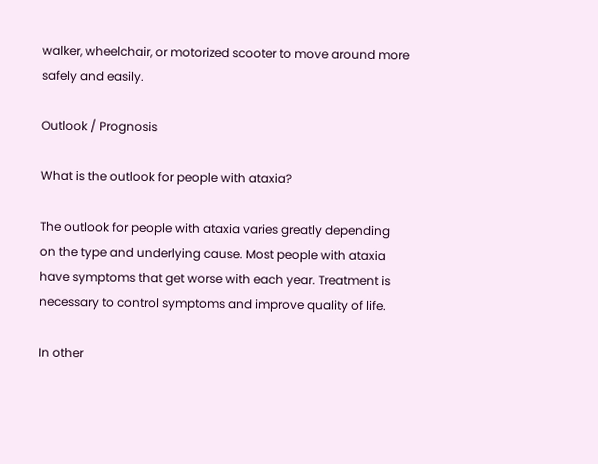walker, wheelchair, or motorized scooter to move around more safely and easily.

Outlook / Prognosis

What is the outlook for people with ataxia?

The outlook for people with ataxia varies greatly depending on the type and underlying cause. Most people with ataxia have symptoms that get worse with each year. Treatment is necessary to control symptoms and improve quality of life.

In other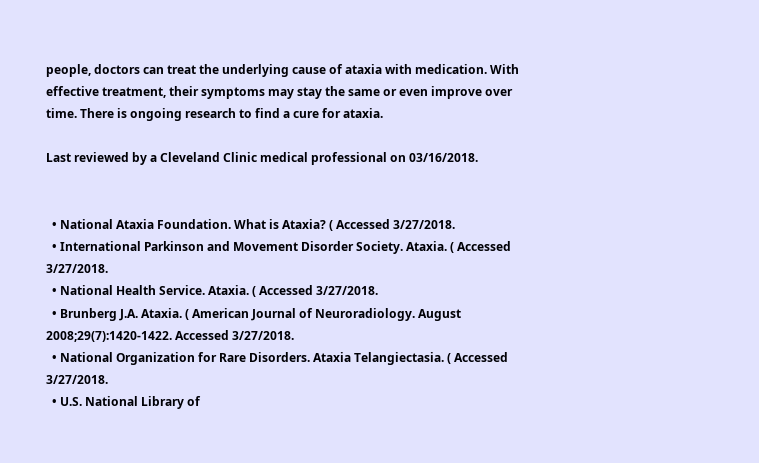people, doctors can treat the underlying cause of ataxia with medication. With effective treatment, their symptoms may stay the same or even improve over time. There is ongoing research to find a cure for ataxia.

Last reviewed by a Cleveland Clinic medical professional on 03/16/2018.


  • National Ataxia Foundation. What is Ataxia? ( Accessed 3/27/2018.
  • International Parkinson and Movement Disorder Society. Ataxia. ( Accessed 3/27/2018.
  • National Health Service. Ataxia. ( Accessed 3/27/2018.
  • Brunberg J.A. Ataxia. ( American Journal of Neuroradiology. August 2008;29(7):1420-1422. Accessed 3/27/2018.
  • National Organization for Rare Disorders. Ataxia Telangiectasia. ( Accessed 3/27/2018.
  • U.S. National Library of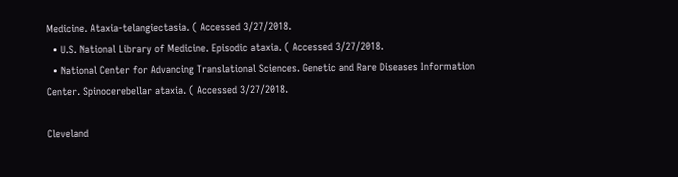Medicine. Ataxia-telangiectasia. ( Accessed 3/27/2018.
  • U.S. National Library of Medicine. Episodic ataxia. ( Accessed 3/27/2018.
  • National Center for Advancing Translational Sciences. Genetic and Rare Diseases Information Center. Spinocerebellar ataxia. ( Accessed 3/27/2018.

Cleveland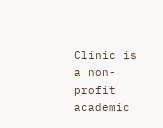Clinic is a non-profit academic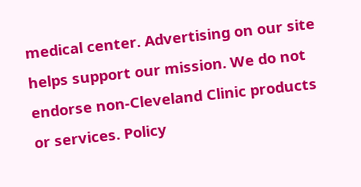medical center. Advertising on our site helps support our mission. We do not endorse non-Cleveland Clinic products or services. Policy